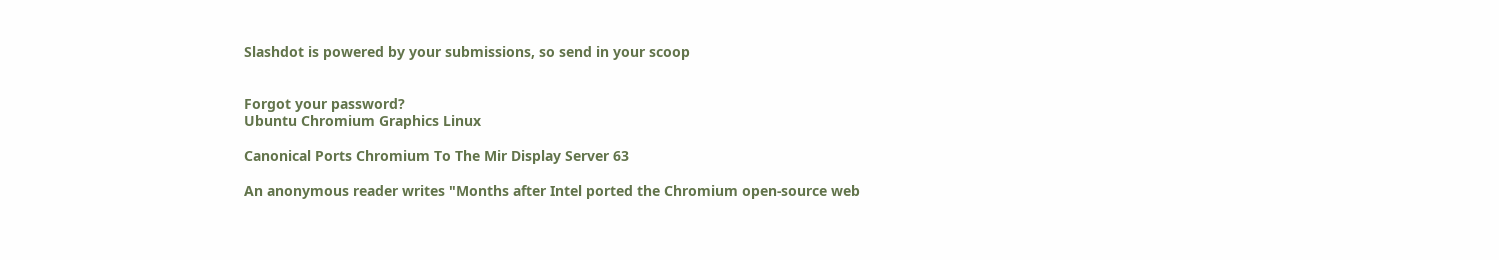Slashdot is powered by your submissions, so send in your scoop


Forgot your password?
Ubuntu Chromium Graphics Linux

Canonical Ports Chromium To The Mir Display Server 63

An anonymous reader writes "Months after Intel ported the Chromium open-source web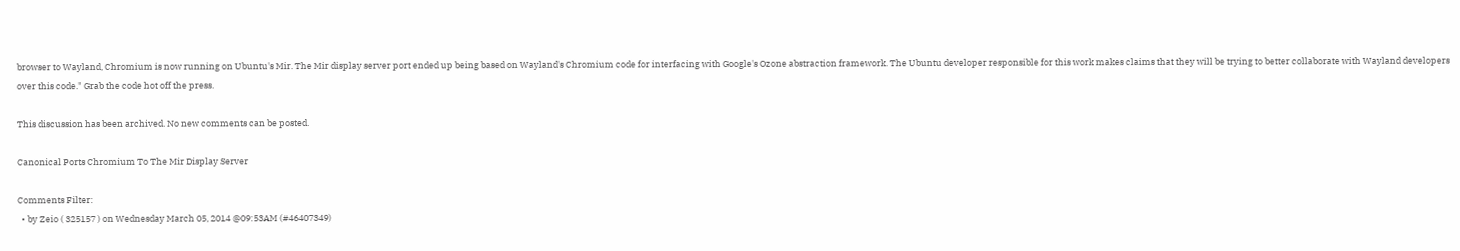browser to Wayland, Chromium is now running on Ubuntu's Mir. The Mir display server port ended up being based on Wayland's Chromium code for interfacing with Google's Ozone abstraction framework. The Ubuntu developer responsible for this work makes claims that they will be trying to better collaborate with Wayland developers over this code." Grab the code hot off the press.

This discussion has been archived. No new comments can be posted.

Canonical Ports Chromium To The Mir Display Server

Comments Filter:
  • by Zeio ( 325157 ) on Wednesday March 05, 2014 @09:53AM (#46407349)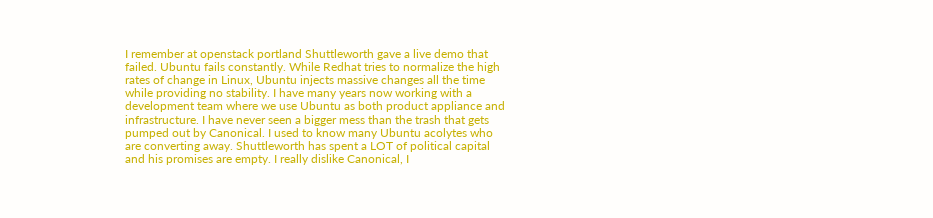I remember at openstack portland Shuttleworth gave a live demo that failed. Ubuntu fails constantly. While Redhat tries to normalize the high rates of change in Linux, Ubuntu injects massive changes all the time while providing no stability. I have many years now working with a development team where we use Ubuntu as both product appliance and infrastructure. I have never seen a bigger mess than the trash that gets pumped out by Canonical. I used to know many Ubuntu acolytes who are converting away. Shuttleworth has spent a LOT of political capital and his promises are empty. I really dislike Canonical, I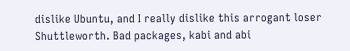dislike Ubuntu, and I really dislike this arrogant loser Shuttleworth. Bad packages, kabi and abi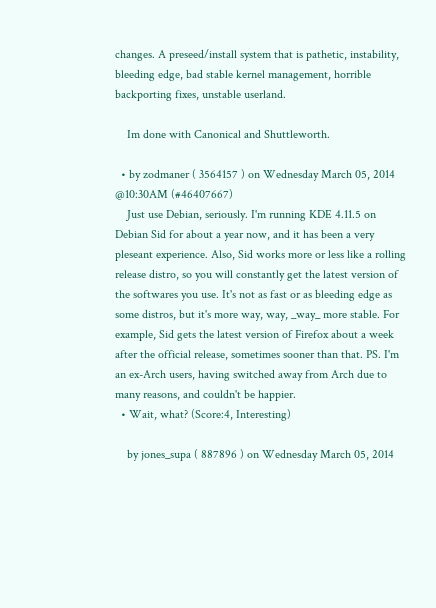changes. A preseed/install system that is pathetic, instability, bleeding edge, bad stable kernel management, horrible backporting fixes, unstable userland.

    Im done with Canonical and Shuttleworth.

  • by zodmaner ( 3564157 ) on Wednesday March 05, 2014 @10:30AM (#46407667)
    Just use Debian, seriously. I'm running KDE 4.11.5 on Debian Sid for about a year now, and it has been a very pleseant experience. Also, Sid works more or less like a rolling release distro, so you will constantly get the latest version of the softwares you use. It's not as fast or as bleeding edge as some distros, but it's more way, way, _way_ more stable. For example, Sid gets the latest version of Firefox about a week after the official release, sometimes sooner than that. PS. I'm an ex-Arch users, having switched away from Arch due to many reasons, and couldn't be happier.
  • Wait, what? (Score:4, Interesting)

    by jones_supa ( 887896 ) on Wednesday March 05, 2014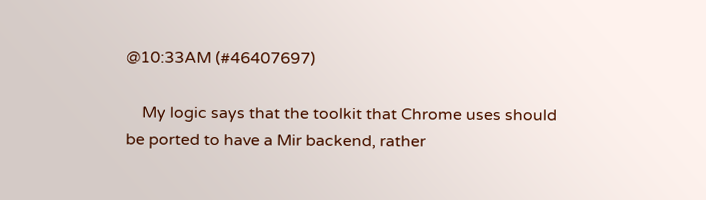@10:33AM (#46407697)

    My logic says that the toolkit that Chrome uses should be ported to have a Mir backend, rather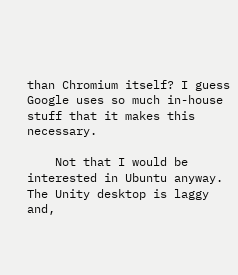than Chromium itself? I guess Google uses so much in-house stuff that it makes this necessary.

    Not that I would be interested in Ubuntu anyway. The Unity desktop is laggy and,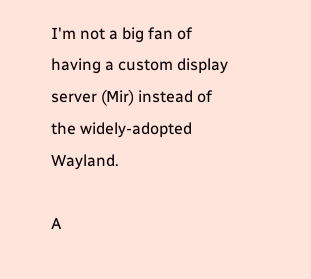I'm not a big fan of having a custom display server (Mir) instead of the widely-adopted Wayland.

A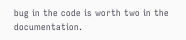bug in the code is worth two in the documentation.